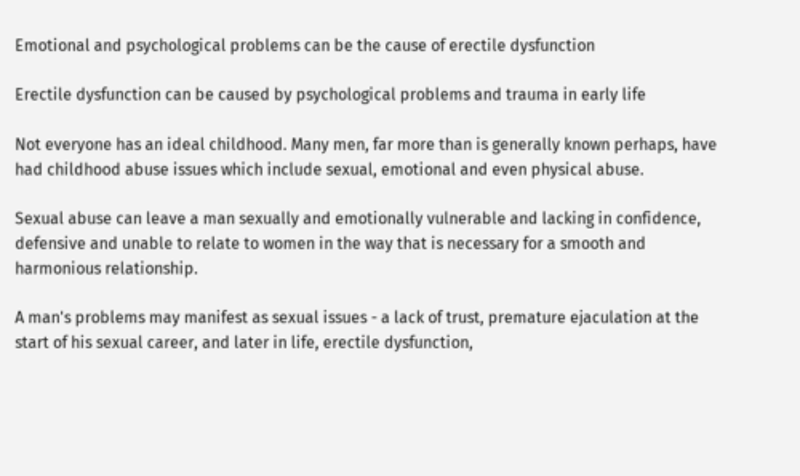Emotional and psychological problems can be the cause of erectile dysfunction

Erectile dysfunction can be caused by psychological problems and trauma in early life

Not everyone has an ideal childhood. Many men, far more than is generally known perhaps, have had childhood abuse issues which include sexual, emotional and even physical abuse.

Sexual abuse can leave a man sexually and emotionally vulnerable and lacking in confidence, defensive and unable to relate to women in the way that is necessary for a smooth and harmonious relationship.

A man's problems may manifest as sexual issues - a lack of trust, premature ejaculation at the start of his sexual career, and later in life, erectile dysfunction,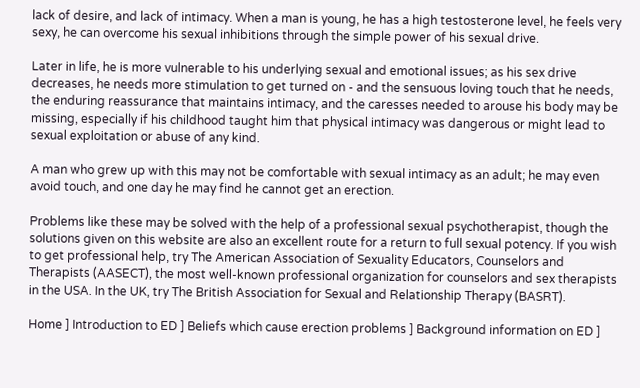lack of desire, and lack of intimacy. When a man is young, he has a high testosterone level, he feels very sexy, he can overcome his sexual inhibitions through the simple power of his sexual drive.

Later in life, he is more vulnerable to his underlying sexual and emotional issues; as his sex drive decreases, he needs more stimulation to get turned on - and the sensuous loving touch that he needs, the enduring reassurance that maintains intimacy, and the caresses needed to arouse his body may be missing, especially if his childhood taught him that physical intimacy was dangerous or might lead to sexual exploitation or abuse of any kind.

A man who grew up with this may not be comfortable with sexual intimacy as an adult; he may even avoid touch, and one day he may find he cannot get an erection.

Problems like these may be solved with the help of a professional sexual psychotherapist, though the solutions given on this website are also an excellent route for a return to full sexual potency. If you wish to get professional help, try The American Association of Sexuality Educators, Counselors and Therapists (AASECT), the most well-known professional organization for counselors and sex therapists in the USA. In the UK, try The British Association for Sexual and Relationship Therapy (BASRT).

Home ] Introduction to ED ] Beliefs which cause erection problems ] Background information on ED ]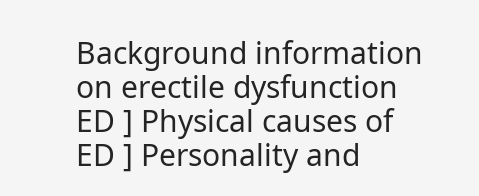Background information on erectile dysfunction ED ] Physical causes of ED ] Personality and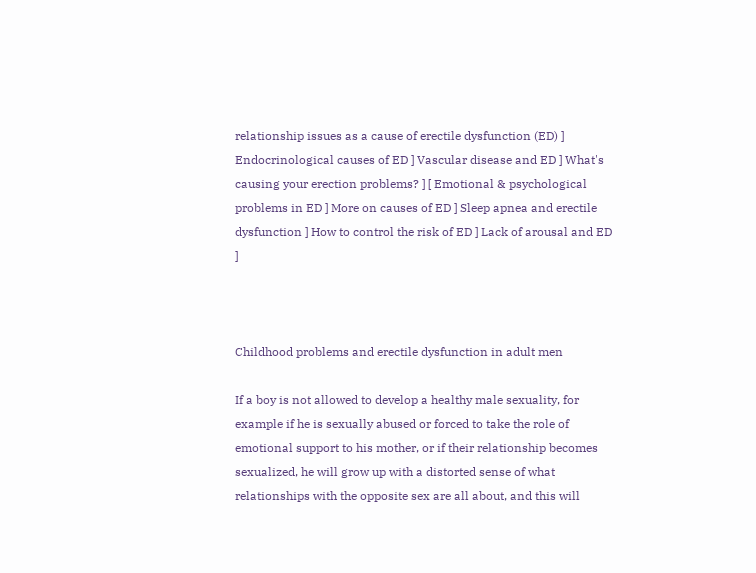relationship issues as a cause of erectile dysfunction (ED) ] Endocrinological causes of ED ] Vascular disease and ED ] What's causing your erection problems? ] [ Emotional & psychological problems in ED ] More on causes of ED ] Sleep apnea and erectile dysfunction ] How to control the risk of ED ] Lack of arousal and ED ]



Childhood problems and erectile dysfunction in adult men

If a boy is not allowed to develop a healthy male sexuality, for example if he is sexually abused or forced to take the role of emotional support to his mother, or if their relationship becomes sexualized, he will grow up with a distorted sense of what relationships with the opposite sex are all about, and this will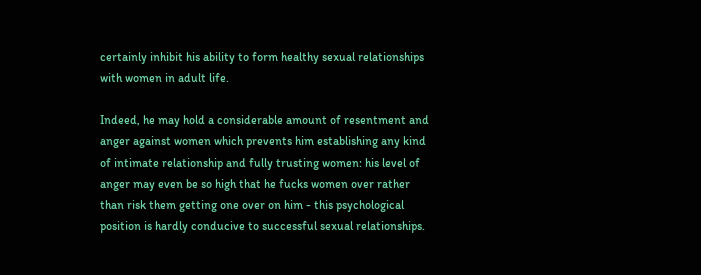certainly inhibit his ability to form healthy sexual relationships with women in adult life.

Indeed, he may hold a considerable amount of resentment and anger against women which prevents him establishing any kind of intimate relationship and fully trusting women: his level of anger may even be so high that he fucks women over rather than risk them getting one over on him - this psychological position is hardly conducive to successful sexual relationships.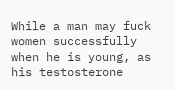While a man may fuck women successfully when he is young, as his testosterone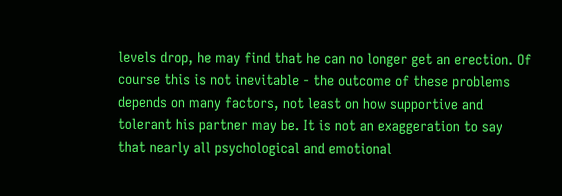levels drop, he may find that he can no longer get an erection. Of course this is not inevitable - the outcome of these problems depends on many factors, not least on how supportive and tolerant his partner may be. It is not an exaggeration to say that nearly all psychological and emotional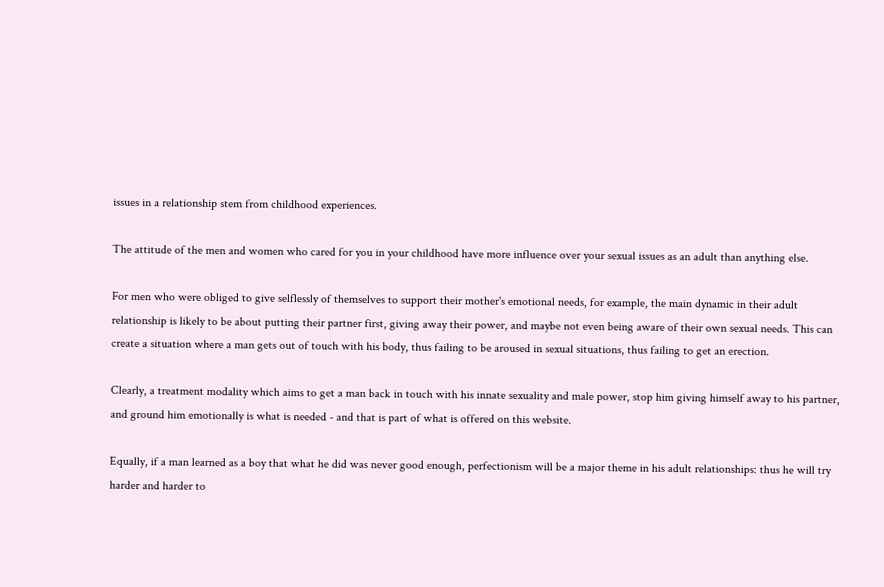issues in a relationship stem from childhood experiences.

The attitude of the men and women who cared for you in your childhood have more influence over your sexual issues as an adult than anything else.

For men who were obliged to give selflessly of themselves to support their mother's emotional needs, for example, the main dynamic in their adult relationship is likely to be about putting their partner first, giving away their power, and maybe not even being aware of their own sexual needs. This can create a situation where a man gets out of touch with his body, thus failing to be aroused in sexual situations, thus failing to get an erection.

Clearly, a treatment modality which aims to get a man back in touch with his innate sexuality and male power, stop him giving himself away to his partner, and ground him emotionally is what is needed - and that is part of what is offered on this website.

Equally, if a man learned as a boy that what he did was never good enough, perfectionism will be a major theme in his adult relationships: thus he will try harder and harder to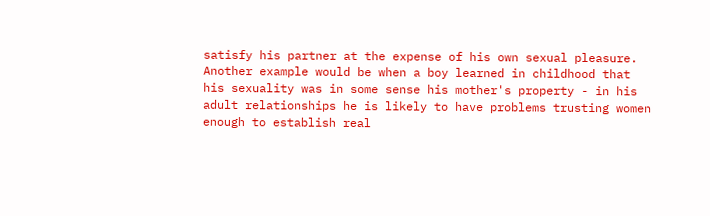satisfy his partner at the expense of his own sexual pleasure. Another example would be when a boy learned in childhood that his sexuality was in some sense his mother's property - in his adult relationships he is likely to have problems trusting women enough to establish real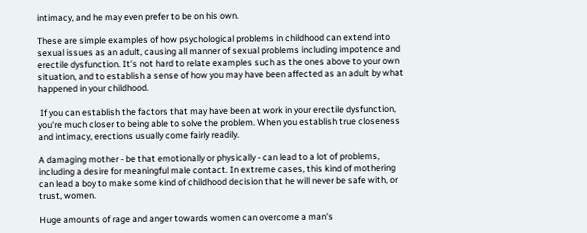intimacy, and he may even prefer to be on his own.

These are simple examples of how psychological problems in childhood can extend into sexual issues as an adult, causing all manner of sexual problems including impotence and erectile dysfunction. It's not hard to relate examples such as the ones above to your own situation, and to establish a sense of how you may have been affected as an adult by what happened in your childhood.

 If you can establish the factors that may have been at work in your erectile dysfunction, you're much closer to being able to solve the problem. When you establish true closeness and intimacy, erections usually come fairly readily.

A damaging mother - be that emotionally or physically - can lead to a lot of problems, including a desire for meaningful male contact. In extreme cases, this kind of mothering can lead a boy to make some kind of childhood decision that he will never be safe with, or trust, women.

Huge amounts of rage and anger towards women can overcome a man's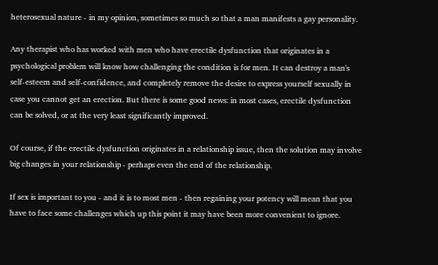heterosexual nature - in my opinion, sometimes so much so that a man manifests a gay personality.

Any therapist who has worked with men who have erectile dysfunction that originates in a psychological problem will know how challenging the condition is for men. It can destroy a man's self-esteem and self-confidence, and completely remove the desire to express yourself sexually in case you cannot get an erection. But there is some good news: in most cases, erectile dysfunction can be solved, or at the very least significantly improved.

Of course, if the erectile dysfunction originates in a relationship issue, then the solution may involve big changes in your relationship - perhaps even the end of the relationship.

If sex is important to you - and it is to most men - then regaining your potency will mean that you have to face some challenges which up this point it may have been more convenient to ignore.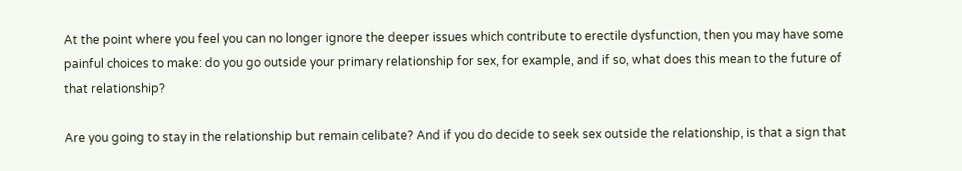At the point where you feel you can no longer ignore the deeper issues which contribute to erectile dysfunction, then you may have some painful choices to make: do you go outside your primary relationship for sex, for example, and if so, what does this mean to the future of that relationship?

Are you going to stay in the relationship but remain celibate? And if you do decide to seek sex outside the relationship, is that a sign that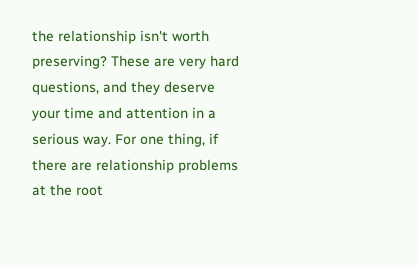the relationship isn't worth preserving? These are very hard questions, and they deserve your time and attention in a serious way. For one thing, if there are relationship problems at the root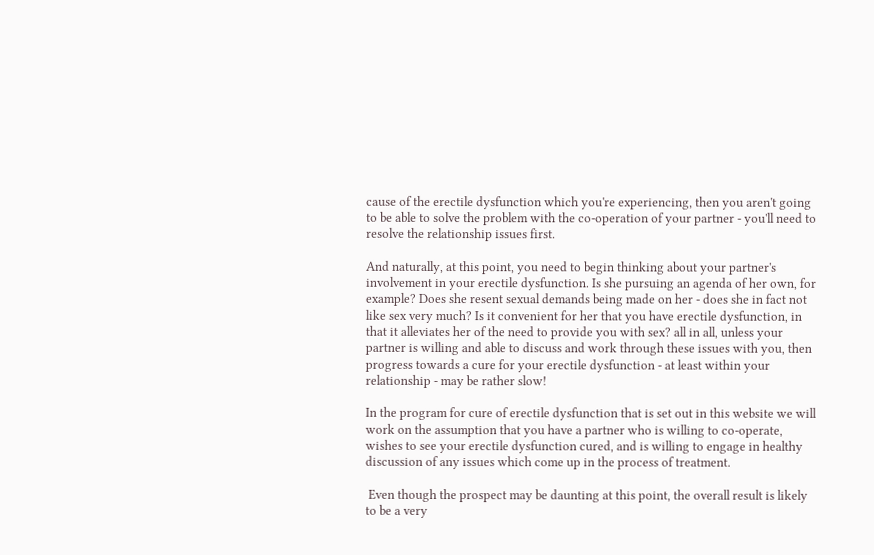cause of the erectile dysfunction which you're experiencing, then you aren't going to be able to solve the problem with the co-operation of your partner - you'll need to resolve the relationship issues first.

And naturally, at this point, you need to begin thinking about your partner's involvement in your erectile dysfunction. Is she pursuing an agenda of her own, for example? Does she resent sexual demands being made on her - does she in fact not like sex very much? Is it convenient for her that you have erectile dysfunction, in that it alleviates her of the need to provide you with sex? all in all, unless your partner is willing and able to discuss and work through these issues with you, then progress towards a cure for your erectile dysfunction - at least within your relationship - may be rather slow!

In the program for cure of erectile dysfunction that is set out in this website we will work on the assumption that you have a partner who is willing to co-operate, wishes to see your erectile dysfunction cured, and is willing to engage in healthy discussion of any issues which come up in the process of treatment.

 Even though the prospect may be daunting at this point, the overall result is likely to be a very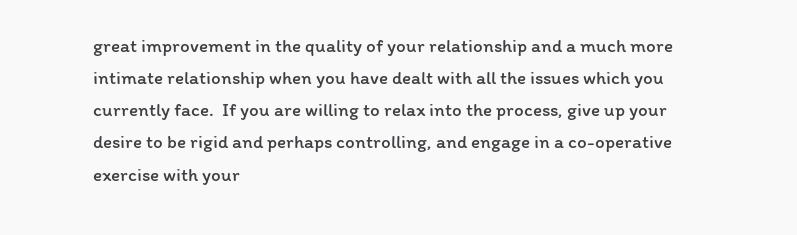great improvement in the quality of your relationship and a much more intimate relationship when you have dealt with all the issues which you currently face.  If you are willing to relax into the process, give up your desire to be rigid and perhaps controlling, and engage in a co-operative exercise with your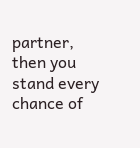partner, then you stand every chance of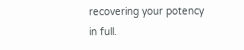recovering your potency in full.